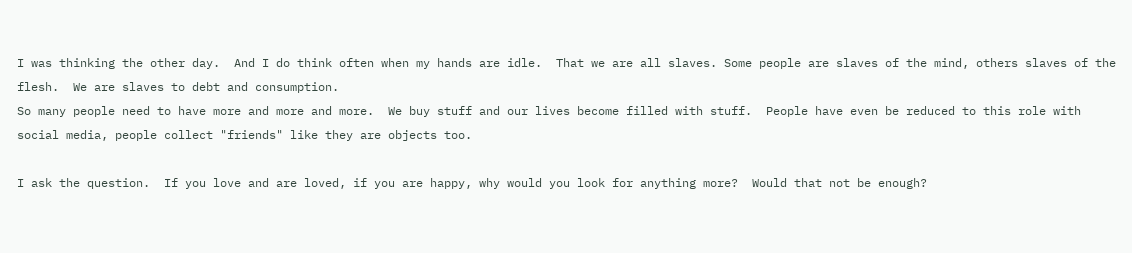I was thinking the other day.  And I do think often when my hands are idle.  That we are all slaves. Some people are slaves of the mind, others slaves of the flesh.  We are slaves to debt and consumption.
So many people need to have more and more and more.  We buy stuff and our lives become filled with stuff.  People have even be reduced to this role with social media, people collect "friends" like they are objects too.

I ask the question.  If you love and are loved, if you are happy, why would you look for anything more?  Would that not be enough?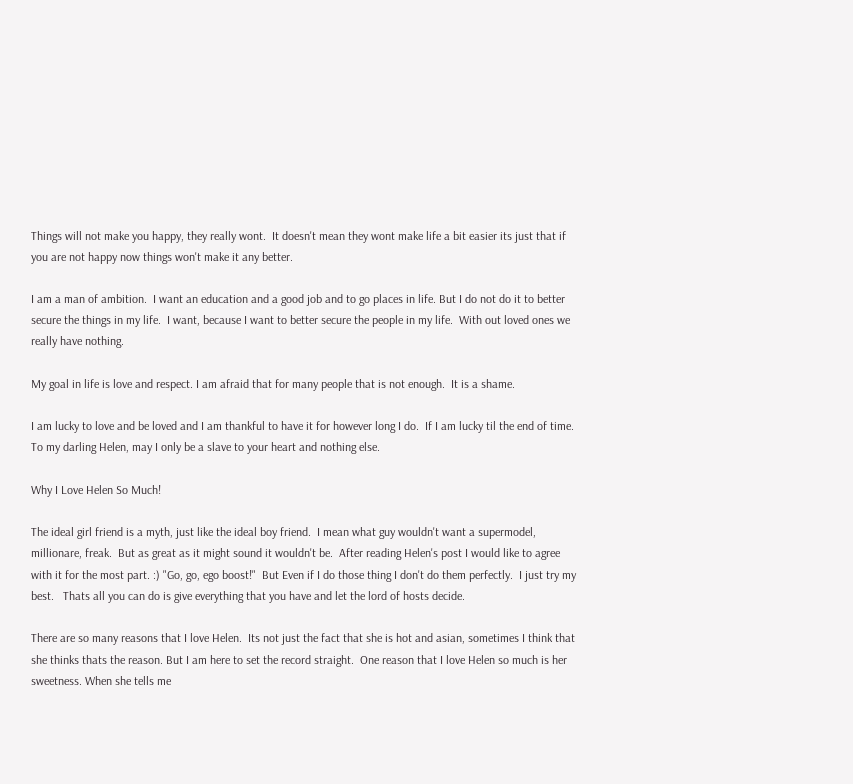Things will not make you happy, they really wont.  It doesn't mean they wont make life a bit easier its just that if you are not happy now things won't make it any better.

I am a man of ambition.  I want an education and a good job and to go places in life. But I do not do it to better secure the things in my life.  I want, because I want to better secure the people in my life.  With out loved ones we really have nothing.

My goal in life is love and respect. I am afraid that for many people that is not enough.  It is a shame.

I am lucky to love and be loved and I am thankful to have it for however long I do.  If I am lucky til the end of time.  To my darling Helen, may I only be a slave to your heart and nothing else.

Why I Love Helen So Much!

The ideal girl friend is a myth, just like the ideal boy friend.  I mean what guy wouldn't want a supermodel, millionare, freak.  But as great as it might sound it wouldn't be.  After reading Helen's post I would like to agree with it for the most part. :) "Go, go, ego boost!"  But Even if I do those thing I don't do them perfectly.  I just try my best.   Thats all you can do is give everything that you have and let the lord of hosts decide.

There are so many reasons that I love Helen.  Its not just the fact that she is hot and asian, sometimes I think that she thinks thats the reason. But I am here to set the record straight.  One reason that I love Helen so much is her sweetness. When she tells me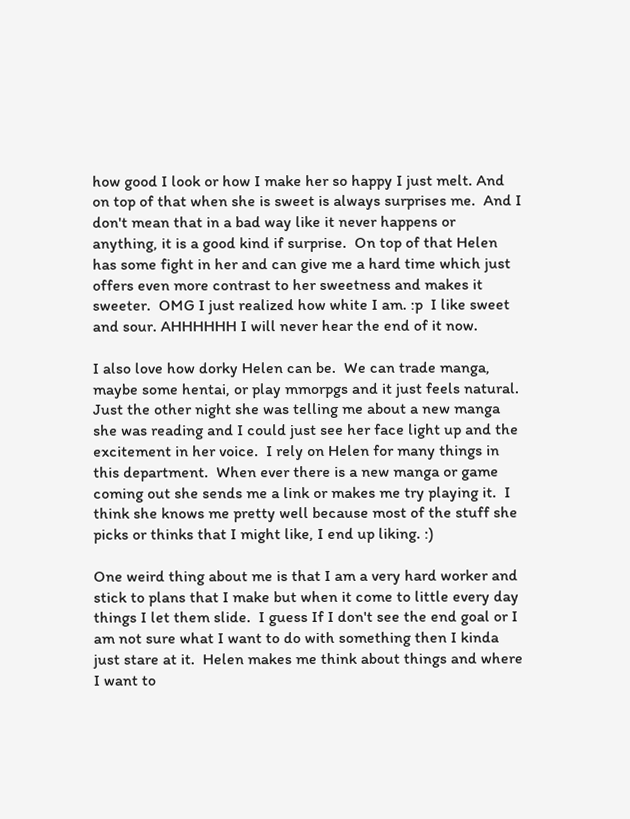how good I look or how I make her so happy I just melt. And on top of that when she is sweet is always surprises me.  And I don't mean that in a bad way like it never happens or anything, it is a good kind if surprise.  On top of that Helen has some fight in her and can give me a hard time which just offers even more contrast to her sweetness and makes it sweeter.  OMG I just realized how white I am. :p  I like sweet and sour. AHHHHHH I will never hear the end of it now.

I also love how dorky Helen can be.  We can trade manga, maybe some hentai, or play mmorpgs and it just feels natural.  Just the other night she was telling me about a new manga she was reading and I could just see her face light up and the excitement in her voice.  I rely on Helen for many things in this department.  When ever there is a new manga or game coming out she sends me a link or makes me try playing it.  I think she knows me pretty well because most of the stuff she picks or thinks that I might like, I end up liking. :)

One weird thing about me is that I am a very hard worker and stick to plans that I make but when it come to little every day things I let them slide.  I guess If I don't see the end goal or I am not sure what I want to do with something then I kinda just stare at it.  Helen makes me think about things and where I want to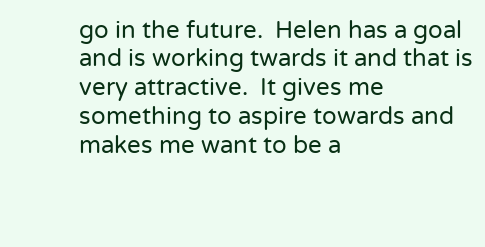go in the future.  Helen has a goal and is working twards it and that is very attractive.  It gives me something to aspire towards and makes me want to be a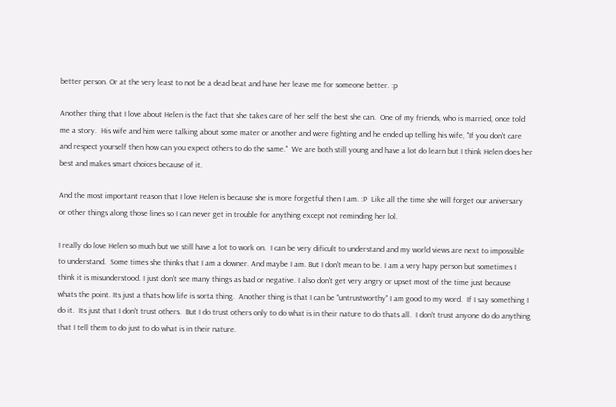better person. Or at the very least to not be a dead beat and have her leave me for someone better. :p

Another thing that I love about Helen is the fact that she takes care of her self the best she can.  One of my friends, who is married, once told me a story.  His wife and him were talking about some mater or another and were fighting and he ended up telling his wife, "If you don't care and respect yourself then how can you expect others to do the same."  We are both still young and have a lot do learn but I think Helen does her best and makes smart choices because of it.

And the most important reason that I love Helen is because she is more forgetful then I am. :P  Like all the time she will forget our aniversary  or other things along those lines so I can never get in trouble for anything except not reminding her lol.

I really do love Helen so much but we still have a lot to work on.  I can be very dificult to understand and my world views are next to impossible to understand.  Some times she thinks that I am a downer. And maybe I am. But I don't mean to be. I am a very hapy person but sometimes I think it is misunderstood. I just don't see many things as bad or negative. I also don't get very angry or upset most of the time just because whats the point. Its just a thats how life is sorta thing.  Another thing is that I can be "untrustworthy" I am good to my word.  If I say something I do it.  Its just that I don't trust others.  But I do trust others only to do what is in their nature to do thats all.  I don't trust anyone do do anything that I tell them to do just to do what is in their nature.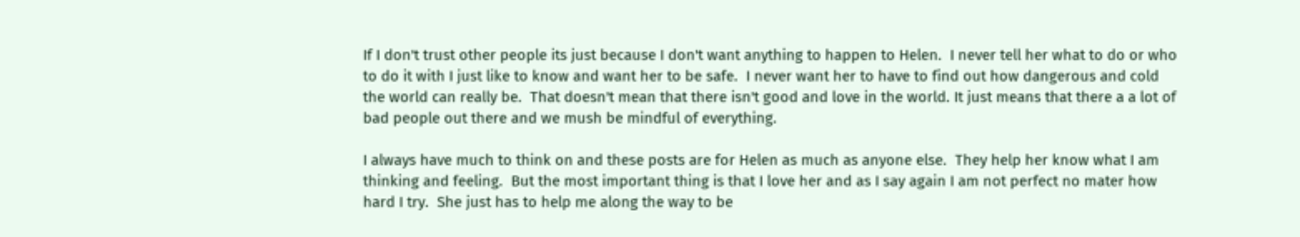If I don't trust other people its just because I don't want anything to happen to Helen.  I never tell her what to do or who to do it with I just like to know and want her to be safe.  I never want her to have to find out how dangerous and cold the world can really be.  That doesn't mean that there isn't good and love in the world. It just means that there a a lot of bad people out there and we mush be mindful of everything.

I always have much to think on and these posts are for Helen as much as anyone else.  They help her know what I am thinking and feeling.  But the most important thing is that I love her and as I say again I am not perfect no mater how hard I try.  She just has to help me along the way to be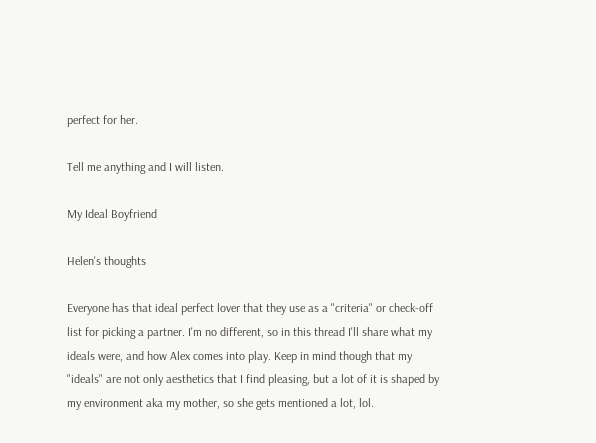perfect for her.

Tell me anything and I will listen.

My Ideal Boyfriend

Helen's thoughts

Everyone has that ideal perfect lover that they use as a "criteria" or check-off list for picking a partner. I'm no different, so in this thread I'll share what my ideals were, and how Alex comes into play. Keep in mind though that my "ideals" are not only aesthetics that I find pleasing, but a lot of it is shaped by my environment aka my mother, so she gets mentioned a lot, lol.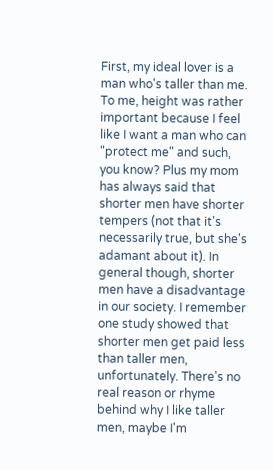First, my ideal lover is a man who's taller than me. To me, height was rather important because I feel like I want a man who can "protect me" and such, you know? Plus my mom has always said that shorter men have shorter tempers (not that it's necessarily true, but she's adamant about it). In general though, shorter men have a disadvantage in our society. I remember one study showed that shorter men get paid less than taller men, unfortunately. There's no real reason or rhyme behind why I like taller men, maybe I'm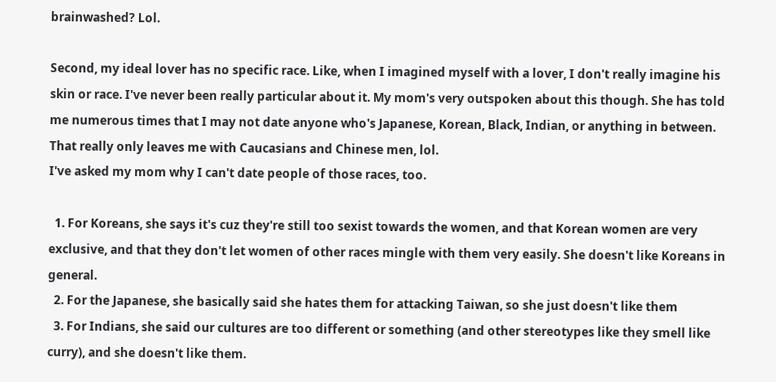brainwashed? Lol.

Second, my ideal lover has no specific race. Like, when I imagined myself with a lover, I don't really imagine his skin or race. I've never been really particular about it. My mom's very outspoken about this though. She has told me numerous times that I may not date anyone who's Japanese, Korean, Black, Indian, or anything in between. That really only leaves me with Caucasians and Chinese men, lol.
I've asked my mom why I can't date people of those races, too.

  1. For Koreans, she says it's cuz they're still too sexist towards the women, and that Korean women are very exclusive, and that they don't let women of other races mingle with them very easily. She doesn't like Koreans in general.
  2. For the Japanese, she basically said she hates them for attacking Taiwan, so she just doesn't like them
  3. For Indians, she said our cultures are too different or something (and other stereotypes like they smell like curry), and she doesn't like them.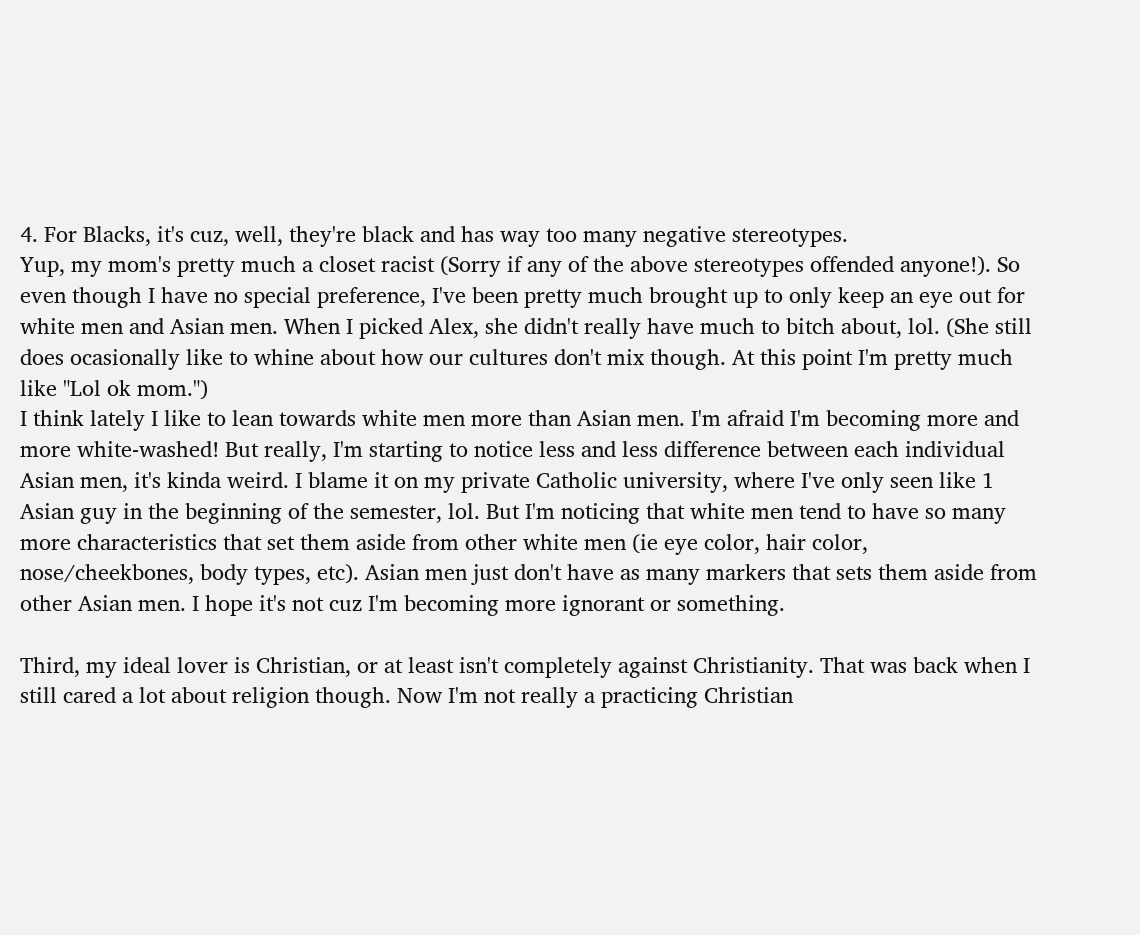4. For Blacks, it's cuz, well, they're black and has way too many negative stereotypes.
Yup, my mom's pretty much a closet racist (Sorry if any of the above stereotypes offended anyone!). So even though I have no special preference, I've been pretty much brought up to only keep an eye out for white men and Asian men. When I picked Alex, she didn't really have much to bitch about, lol. (She still does ocasionally like to whine about how our cultures don't mix though. At this point I'm pretty much like "Lol ok mom.")
I think lately I like to lean towards white men more than Asian men. I'm afraid I'm becoming more and more white-washed! But really, I'm starting to notice less and less difference between each individual Asian men, it's kinda weird. I blame it on my private Catholic university, where I've only seen like 1 Asian guy in the beginning of the semester, lol. But I'm noticing that white men tend to have so many more characteristics that set them aside from other white men (ie eye color, hair color, nose/cheekbones, body types, etc). Asian men just don't have as many markers that sets them aside from other Asian men. I hope it's not cuz I'm becoming more ignorant or something.

Third, my ideal lover is Christian, or at least isn't completely against Christianity. That was back when I still cared a lot about religion though. Now I'm not really a practicing Christian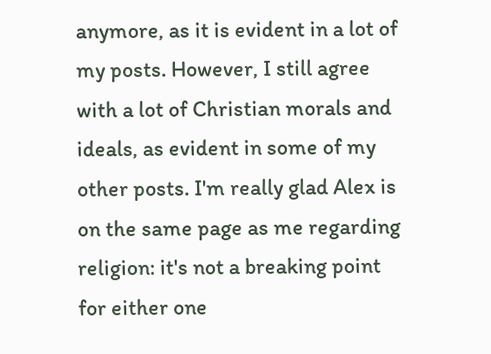anymore, as it is evident in a lot of my posts. However, I still agree with a lot of Christian morals and ideals, as evident in some of my other posts. I'm really glad Alex is on the same page as me regarding religion: it's not a breaking point for either one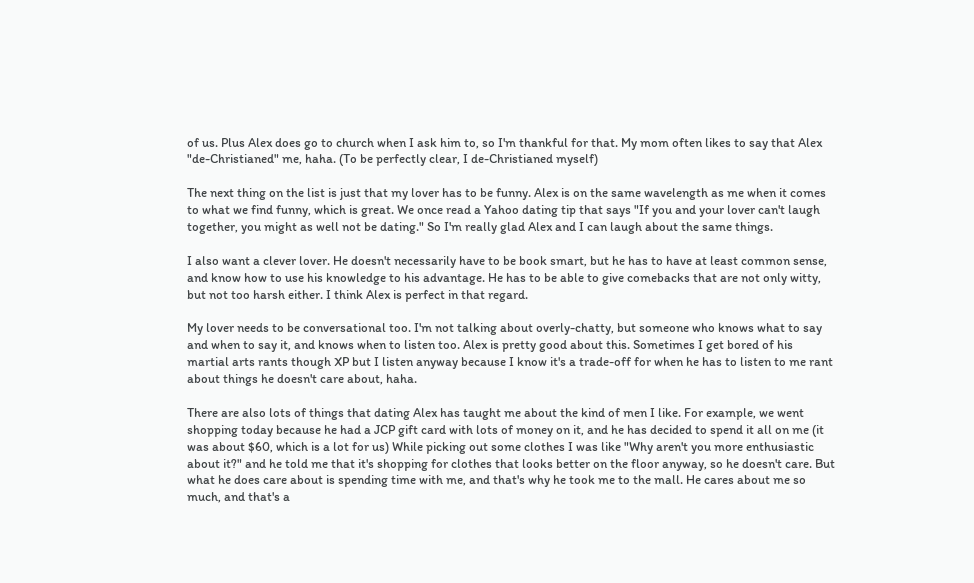of us. Plus Alex does go to church when I ask him to, so I'm thankful for that. My mom often likes to say that Alex "de-Christianed" me, haha. (To be perfectly clear, I de-Christianed myself)

The next thing on the list is just that my lover has to be funny. Alex is on the same wavelength as me when it comes to what we find funny, which is great. We once read a Yahoo dating tip that says "If you and your lover can't laugh together, you might as well not be dating." So I'm really glad Alex and I can laugh about the same things.

I also want a clever lover. He doesn't necessarily have to be book smart, but he has to have at least common sense, and know how to use his knowledge to his advantage. He has to be able to give comebacks that are not only witty, but not too harsh either. I think Alex is perfect in that regard.

My lover needs to be conversational too. I'm not talking about overly-chatty, but someone who knows what to say and when to say it, and knows when to listen too. Alex is pretty good about this. Sometimes I get bored of his martial arts rants though XP but I listen anyway because I know it's a trade-off for when he has to listen to me rant about things he doesn't care about, haha.

There are also lots of things that dating Alex has taught me about the kind of men I like. For example, we went shopping today because he had a JCP gift card with lots of money on it, and he has decided to spend it all on me (it was about $60, which is a lot for us) While picking out some clothes I was like "Why aren't you more enthusiastic about it?" and he told me that it's shopping for clothes that looks better on the floor anyway, so he doesn't care. But what he does care about is spending time with me, and that's why he took me to the mall. He cares about me so much, and that's a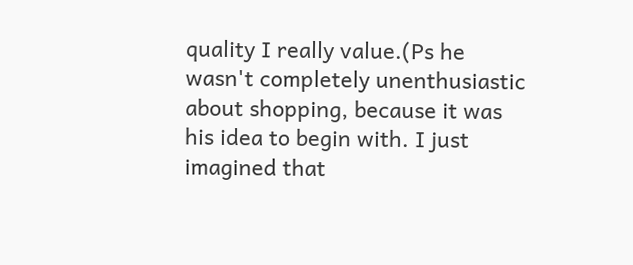quality I really value.(Ps he wasn't completely unenthusiastic about shopping, because it was his idea to begin with. I just imagined that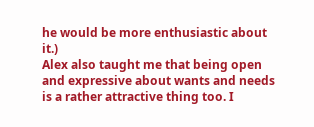he would be more enthusiastic about it.)
Alex also taught me that being open and expressive about wants and needs is a rather attractive thing too. I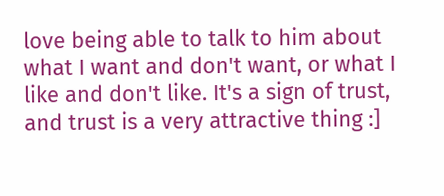love being able to talk to him about what I want and don't want, or what I like and don't like. It's a sign of trust, and trust is a very attractive thing :]